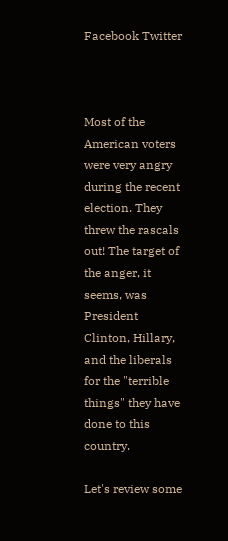Facebook Twitter



Most of the American voters were very angry during the recent election. They threw the rascals out! The target of the anger, it seems, was President Clinton, Hillary, and the liberals for the "terrible things" they have done to this country.

Let's review some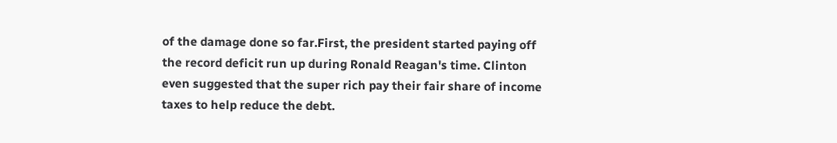of the damage done so far.First, the president started paying off the record deficit run up during Ronald Reagan's time. Clinton even suggested that the super rich pay their fair share of income taxes to help reduce the debt.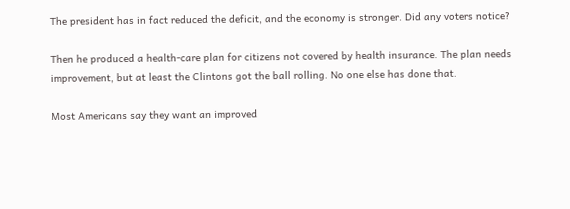The president has in fact reduced the deficit, and the economy is stronger. Did any voters notice?

Then he produced a health-care plan for citizens not covered by health insurance. The plan needs improvement, but at least the Clintons got the ball rolling. No one else has done that.

Most Americans say they want an improved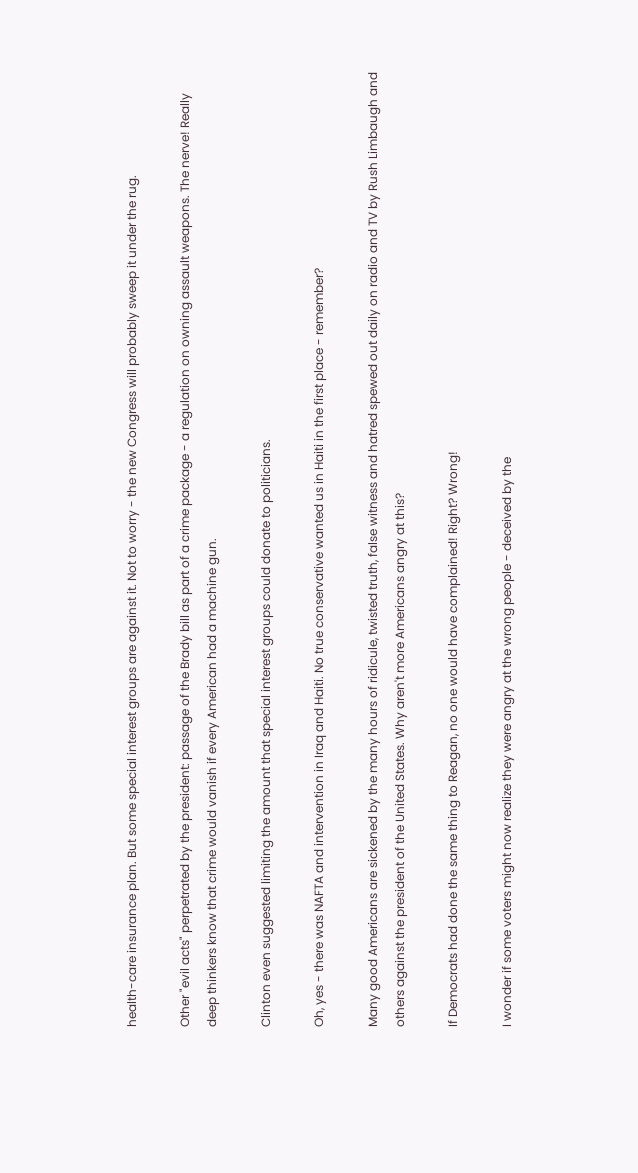health-care insurance plan. But some special interest groups are against it. Not to worry - the new Congress will probably sweep it under the rug.

Other "evil acts" perpetrated by the president: passage of the Brady bill as part of a crime package - a regulation on owning assault weapons. The nerve! Really deep thinkers know that crime would vanish if every American had a machine gun.

Clinton even suggested limiting the amount that special interest groups could donate to politicians.

Oh, yes - there was NAFTA and intervention in Iraq and Haiti. No true conservative wanted us in Haiti in the first place - remember?

Many good Americans are sickened by the many hours of ridicule, twisted truth, false witness and hatred spewed out daily on radio and TV by Rush Limbaugh and others against the president of the United States. Why aren't more Americans angry at this?

If Democrats had done the same thing to Reagan, no one would have complained! Right? Wrong!

I wonder if some voters might now realize they were angry at the wrong people - deceived by the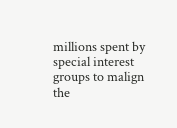millions spent by special interest groups to malign the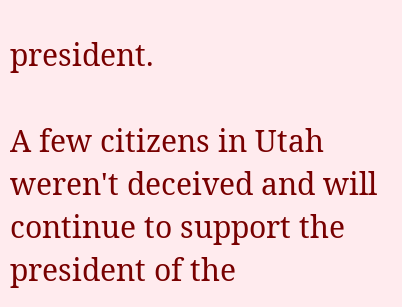president.

A few citizens in Utah weren't deceived and will continue to support the president of the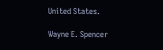United States.

Wayne E. Spencer